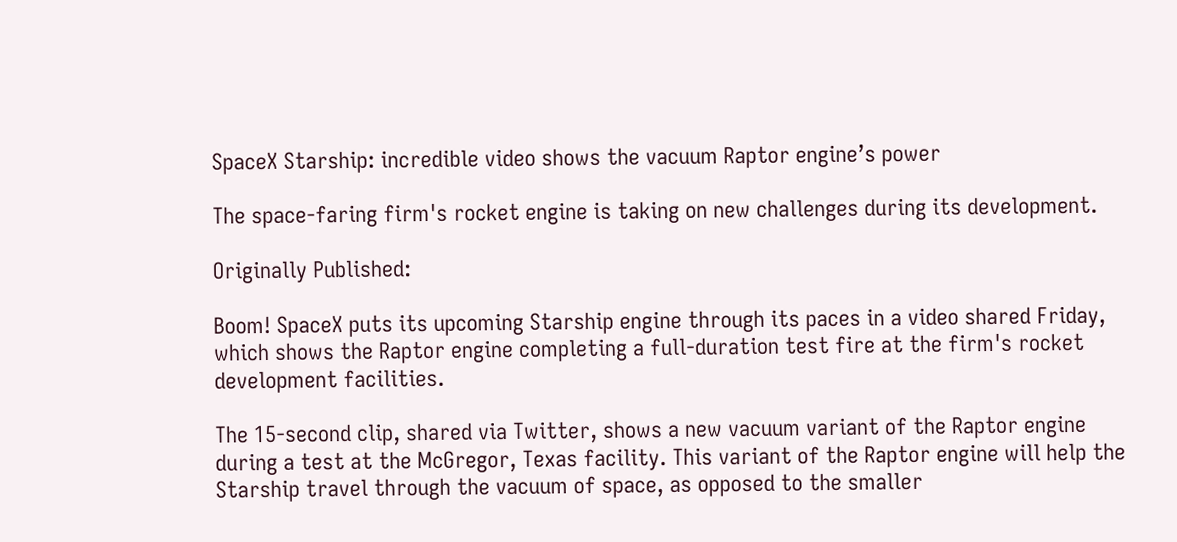SpaceX Starship: incredible video shows the vacuum Raptor engine’s power

The space-faring firm's rocket engine is taking on new challenges during its development.

Originally Published:

Boom! SpaceX puts its upcoming Starship engine through its paces in a video shared Friday, which shows the Raptor engine completing a full-duration test fire at the firm's rocket development facilities.

The 15-second clip, shared via Twitter, shows a new vacuum variant of the Raptor engine during a test at the McGregor, Texas facility. This variant of the Raptor engine will help the Starship travel through the vacuum of space, as opposed to the smaller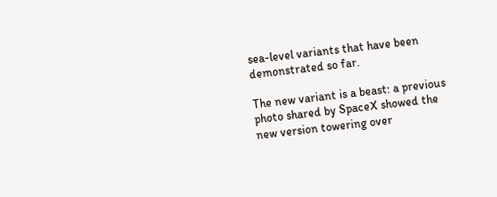sea-level variants that have been demonstrated so far.

The new variant is a beast: a previous photo shared by SpaceX showed the new version towering over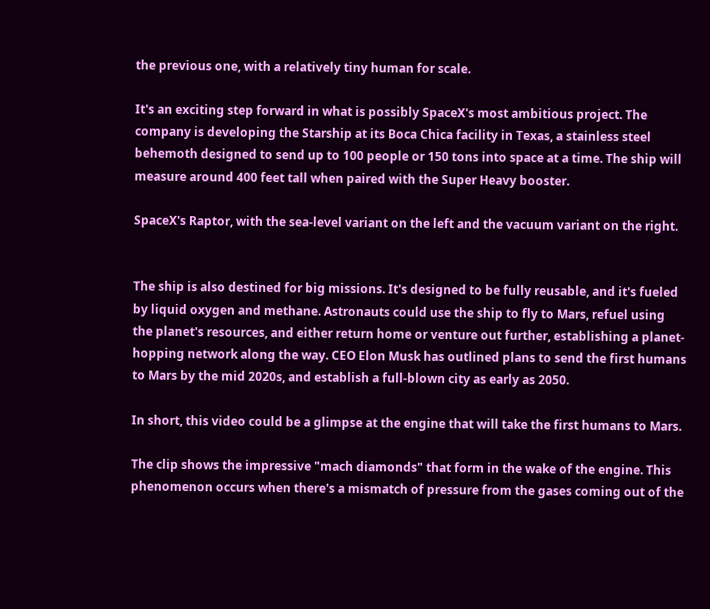the previous one, with a relatively tiny human for scale.

It's an exciting step forward in what is possibly SpaceX's most ambitious project. The company is developing the Starship at its Boca Chica facility in Texas, a stainless steel behemoth designed to send up to 100 people or 150 tons into space at a time. The ship will measure around 400 feet tall when paired with the Super Heavy booster.

SpaceX's Raptor, with the sea-level variant on the left and the vacuum variant on the right.


The ship is also destined for big missions. It's designed to be fully reusable, and it's fueled by liquid oxygen and methane. Astronauts could use the ship to fly to Mars, refuel using the planet's resources, and either return home or venture out further, establishing a planet-hopping network along the way. CEO Elon Musk has outlined plans to send the first humans to Mars by the mid 2020s, and establish a full-blown city as early as 2050.

In short, this video could be a glimpse at the engine that will take the first humans to Mars.

The clip shows the impressive "mach diamonds" that form in the wake of the engine. This phenomenon occurs when there's a mismatch of pressure from the gases coming out of the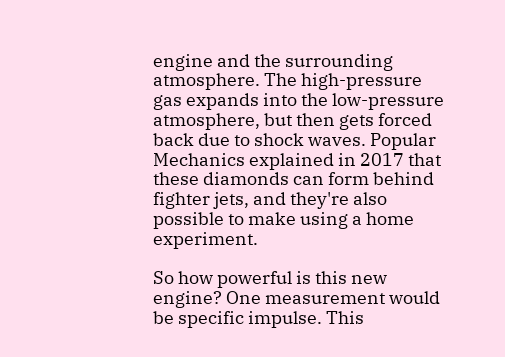engine and the surrounding atmosphere. The high-pressure gas expands into the low-pressure atmosphere, but then gets forced back due to shock waves. Popular Mechanics explained in 2017 that these diamonds can form behind fighter jets, and they're also possible to make using a home experiment.

So how powerful is this new engine? One measurement would be specific impulse. This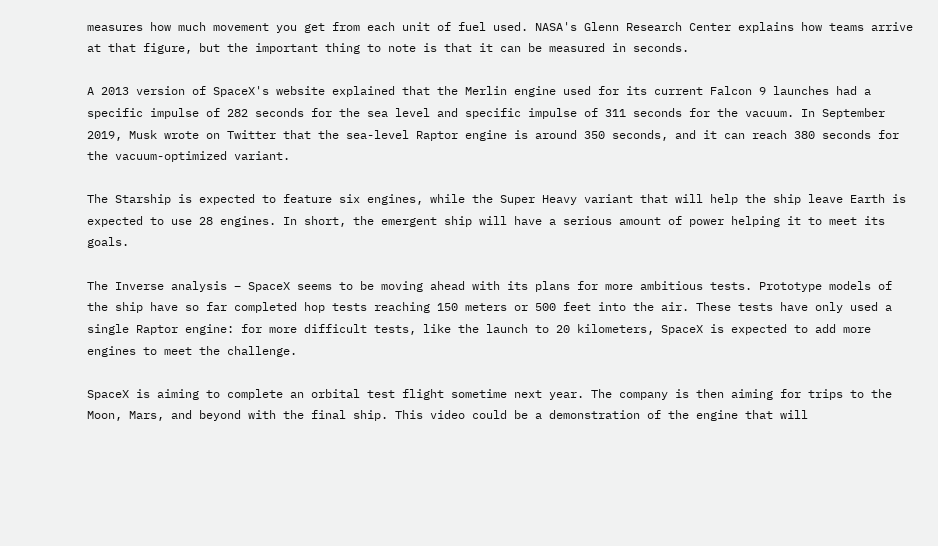measures how much movement you get from each unit of fuel used. NASA's Glenn Research Center explains how teams arrive at that figure, but the important thing to note is that it can be measured in seconds.

A 2013 version of SpaceX's website explained that the Merlin engine used for its current Falcon 9 launches had a specific impulse of 282 seconds for the sea level and specific impulse of 311 seconds for the vacuum. In September 2019, Musk wrote on Twitter that the sea-level Raptor engine is around 350 seconds, and it can reach 380 seconds for the vacuum-optimized variant.

The Starship is expected to feature six engines, while the Super Heavy variant that will help the ship leave Earth is expected to use 28 engines. In short, the emergent ship will have a serious amount of power helping it to meet its goals.

The Inverse analysis – SpaceX seems to be moving ahead with its plans for more ambitious tests. Prototype models of the ship have so far completed hop tests reaching 150 meters or 500 feet into the air. These tests have only used a single Raptor engine: for more difficult tests, like the launch to 20 kilometers, SpaceX is expected to add more engines to meet the challenge.

SpaceX is aiming to complete an orbital test flight sometime next year. The company is then aiming for trips to the Moon, Mars, and beyond with the final ship. This video could be a demonstration of the engine that will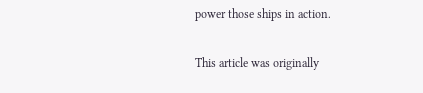power those ships in action.

This article was originally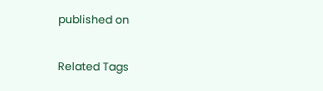published on

Related Tags